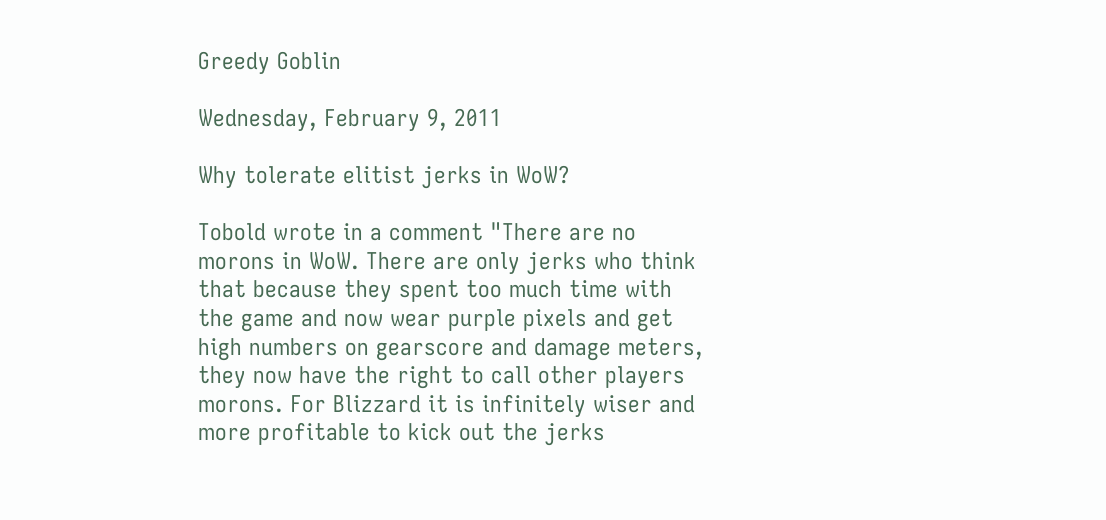Greedy Goblin

Wednesday, February 9, 2011

Why tolerate elitist jerks in WoW?

Tobold wrote in a comment "There are no morons in WoW. There are only jerks who think that because they spent too much time with the game and now wear purple pixels and get high numbers on gearscore and damage meters, they now have the right to call other players morons. For Blizzard it is infinitely wiser and more profitable to kick out the jerks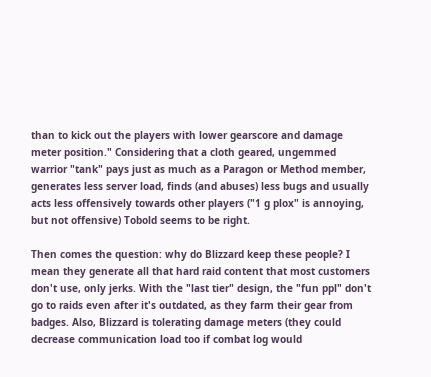than to kick out the players with lower gearscore and damage meter position." Considering that a cloth geared, ungemmed warrior "tank" pays just as much as a Paragon or Method member, generates less server load, finds (and abuses) less bugs and usually acts less offensively towards other players ("1 g plox" is annoying, but not offensive) Tobold seems to be right.

Then comes the question: why do Blizzard keep these people? I mean they generate all that hard raid content that most customers don't use, only jerks. With the "last tier" design, the "fun ppl" don't go to raids even after it's outdated, as they farm their gear from badges. Also, Blizzard is tolerating damage meters (they could decrease communication load too if combat log would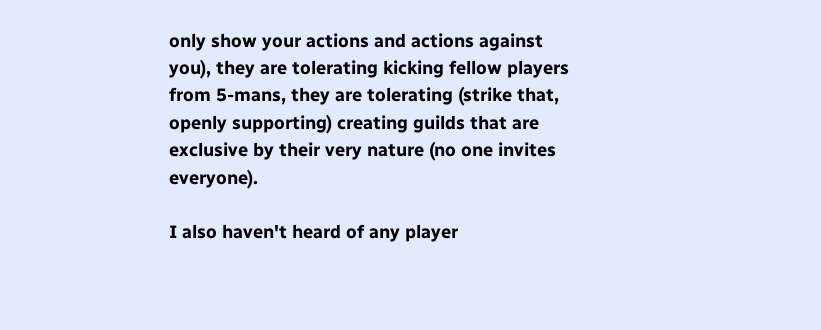only show your actions and actions against you), they are tolerating kicking fellow players from 5-mans, they are tolerating (strike that, openly supporting) creating guilds that are exclusive by their very nature (no one invites everyone).

I also haven't heard of any player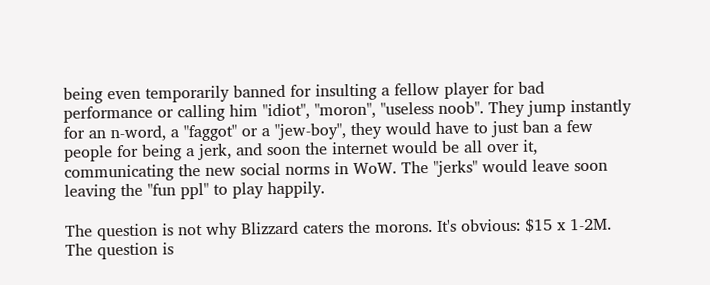being even temporarily banned for insulting a fellow player for bad performance or calling him "idiot", "moron", "useless noob". They jump instantly for an n-word, a "faggot" or a "jew-boy", they would have to just ban a few people for being a jerk, and soon the internet would be all over it, communicating the new social norms in WoW. The "jerks" would leave soon leaving the "fun ppl" to play happily.

The question is not why Blizzard caters the morons. It's obvious: $15 x 1-2M. The question is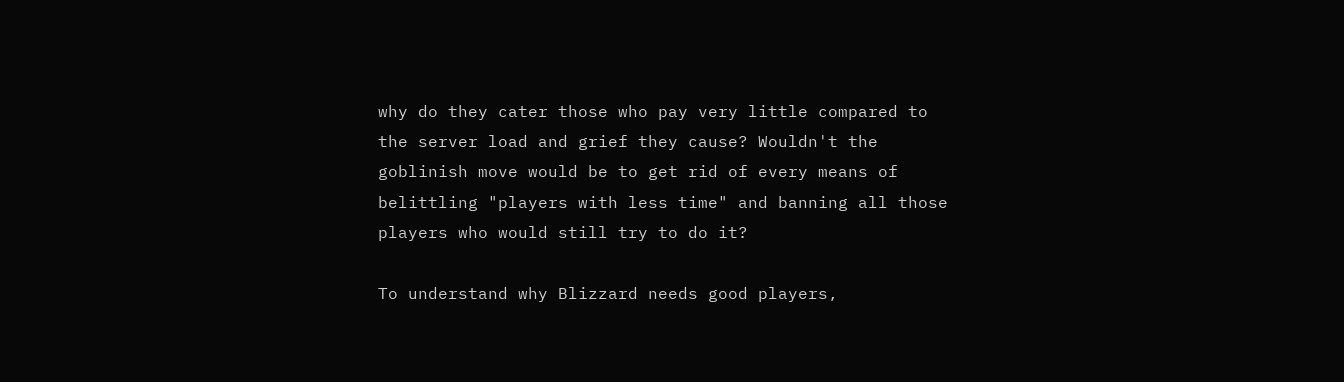why do they cater those who pay very little compared to the server load and grief they cause? Wouldn't the goblinish move would be to get rid of every means of belittling "players with less time" and banning all those players who would still try to do it?

To understand why Blizzard needs good players,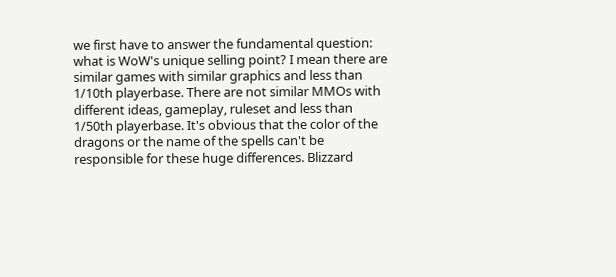we first have to answer the fundamental question: what is WoW's unique selling point? I mean there are similar games with similar graphics and less than 1/10th playerbase. There are not similar MMOs with different ideas, gameplay, ruleset and less than 1/50th playerbase. It's obvious that the color of the dragons or the name of the spells can't be responsible for these huge differences. Blizzard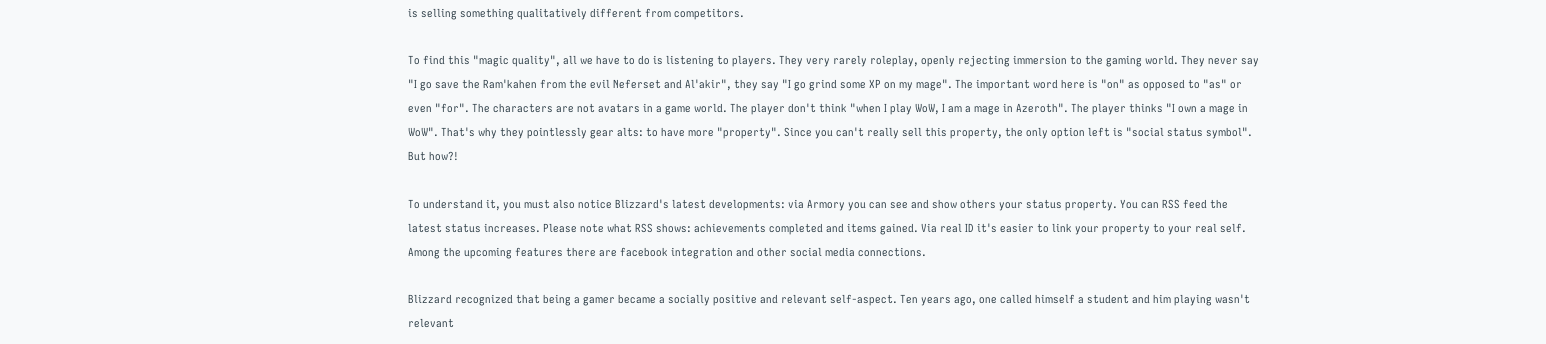is selling something qualitatively different from competitors.

To find this "magic quality", all we have to do is listening to players. They very rarely roleplay, openly rejecting immersion to the gaming world. They never say "I go save the Ram'kahen from the evil Neferset and Al'akir", they say "I go grind some XP on my mage". The important word here is "on" as opposed to "as" or even "for". The characters are not avatars in a game world. The player don't think "when I play WoW, I am a mage in Azeroth". The player thinks "I own a mage in WoW". That's why they pointlessly gear alts: to have more "property". Since you can't really sell this property, the only option left is "social status symbol". But how?!

To understand it, you must also notice Blizzard's latest developments: via Armory you can see and show others your status property. You can RSS feed the latest status increases. Please note what RSS shows: achievements completed and items gained. Via real ID it's easier to link your property to your real self. Among the upcoming features there are facebook integration and other social media connections.

Blizzard recognized that being a gamer became a socially positive and relevant self-aspect. Ten years ago, one called himself a student and him playing wasn't relevant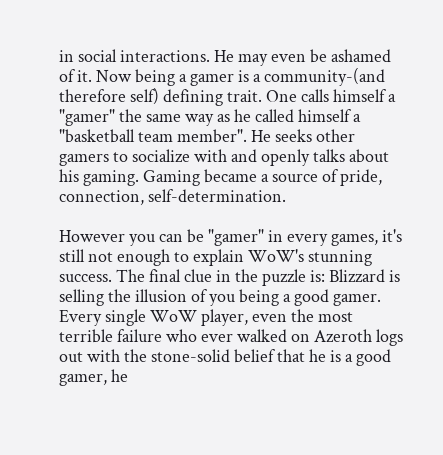in social interactions. He may even be ashamed of it. Now being a gamer is a community-(and therefore self) defining trait. One calls himself a "gamer" the same way as he called himself a "basketball team member". He seeks other gamers to socialize with and openly talks about his gaming. Gaming became a source of pride, connection, self-determination.

However you can be "gamer" in every games, it's still not enough to explain WoW's stunning success. The final clue in the puzzle is: Blizzard is selling the illusion of you being a good gamer. Every single WoW player, even the most terrible failure who ever walked on Azeroth logs out with the stone-solid belief that he is a good gamer, he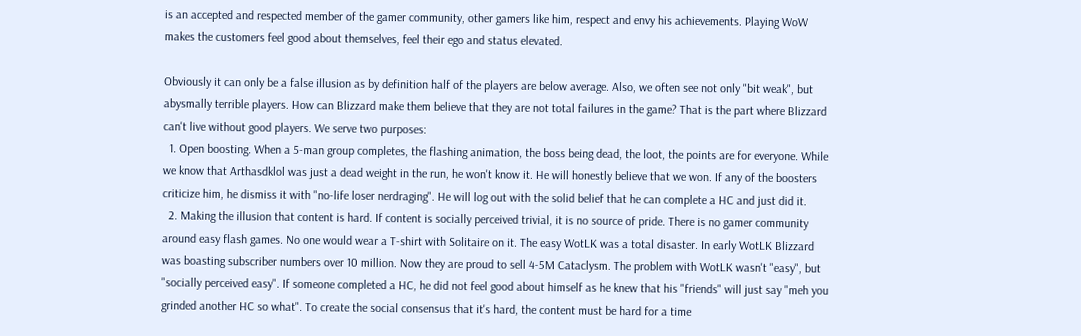is an accepted and respected member of the gamer community, other gamers like him, respect and envy his achievements. Playing WoW makes the customers feel good about themselves, feel their ego and status elevated.

Obviously it can only be a false illusion as by definition half of the players are below average. Also, we often see not only "bit weak", but abysmally terrible players. How can Blizzard make them believe that they are not total failures in the game? That is the part where Blizzard can't live without good players. We serve two purposes:
  1. Open boosting. When a 5-man group completes, the flashing animation, the boss being dead, the loot, the points are for everyone. While we know that Arthasdklol was just a dead weight in the run, he won't know it. He will honestly believe that we won. If any of the boosters criticize him, he dismiss it with "no-life loser nerdraging". He will log out with the solid belief that he can complete a HC and just did it.
  2. Making the illusion that content is hard. If content is socially perceived trivial, it is no source of pride. There is no gamer community around easy flash games. No one would wear a T-shirt with Solitaire on it. The easy WotLK was a total disaster. In early WotLK Blizzard was boasting subscriber numbers over 10 million. Now they are proud to sell 4-5M Cataclysm. The problem with WotLK wasn't "easy", but "socially perceived easy". If someone completed a HC, he did not feel good about himself as he knew that his "friends" will just say "meh you grinded another HC so what". To create the social consensus that it's hard, the content must be hard for a time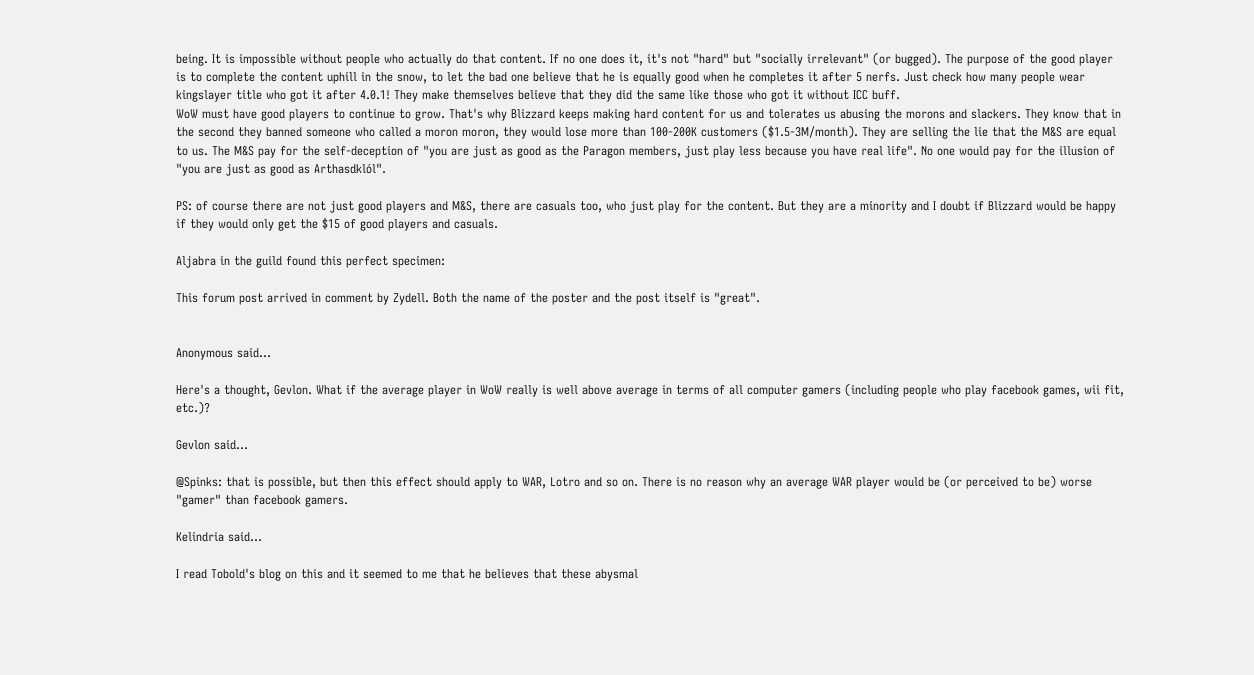being. It is impossible without people who actually do that content. If no one does it, it's not "hard" but "socially irrelevant" (or bugged). The purpose of the good player is to complete the content uphill in the snow, to let the bad one believe that he is equally good when he completes it after 5 nerfs. Just check how many people wear kingslayer title who got it after 4.0.1! They make themselves believe that they did the same like those who got it without ICC buff.
WoW must have good players to continue to grow. That's why Blizzard keeps making hard content for us and tolerates us abusing the morons and slackers. They know that in the second they banned someone who called a moron moron, they would lose more than 100-200K customers ($1.5-3M/month). They are selling the lie that the M&S are equal to us. The M&S pay for the self-deception of "you are just as good as the Paragon members, just play less because you have real life". No one would pay for the illusion of "you are just as good as Arthasdklól".

PS: of course there are not just good players and M&S, there are casuals too, who just play for the content. But they are a minority and I doubt if Blizzard would be happy if they would only get the $15 of good players and casuals.

Aljabra in the guild found this perfect specimen:

This forum post arrived in comment by Zydell. Both the name of the poster and the post itself is "great".


Anonymous said...

Here's a thought, Gevlon. What if the average player in WoW really is well above average in terms of all computer gamers (including people who play facebook games, wii fit, etc.)?

Gevlon said...

@Spinks: that is possible, but then this effect should apply to WAR, Lotro and so on. There is no reason why an average WAR player would be (or perceived to be) worse "gamer" than facebook gamers.

Kelindria said...

I read Tobold's blog on this and it seemed to me that he believes that these abysmal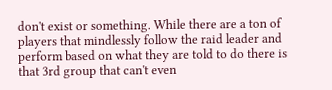don't exist or something. While there are a ton of players that mindlessly follow the raid leader and perform based on what they are told to do there is that 3rd group that can't even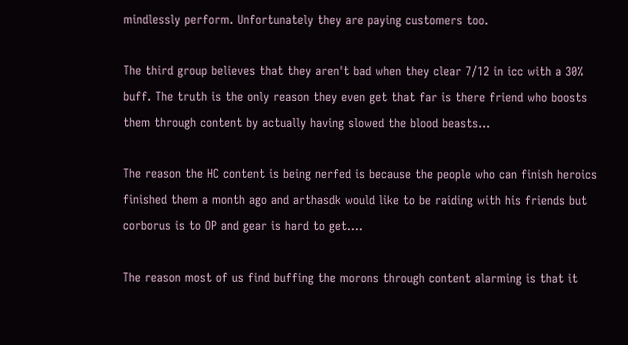mindlessly perform. Unfortunately they are paying customers too.

The third group believes that they aren't bad when they clear 7/12 in icc with a 30% buff. The truth is the only reason they even get that far is there friend who boosts them through content by actually having slowed the blood beasts...

The reason the HC content is being nerfed is because the people who can finish heroics finished them a month ago and arthasdk would like to be raiding with his friends but corborus is to OP and gear is hard to get....

The reason most of us find buffing the morons through content alarming is that it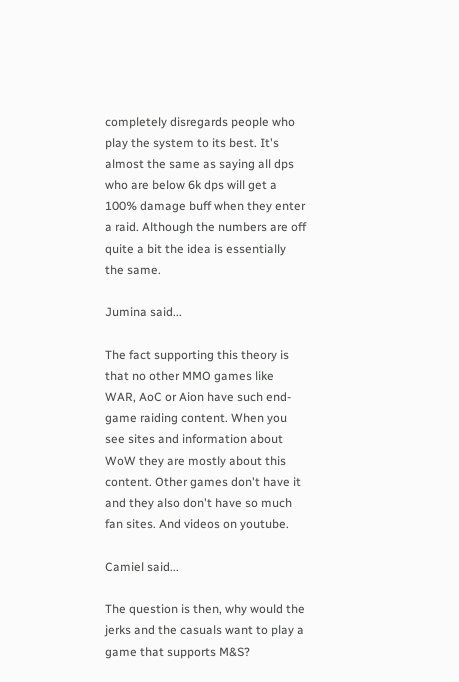completely disregards people who play the system to its best. It's almost the same as saying all dps who are below 6k dps will get a 100% damage buff when they enter a raid. Although the numbers are off quite a bit the idea is essentially the same.

Jumina said...

The fact supporting this theory is that no other MMO games like WAR, AoC or Aion have such end-game raiding content. When you see sites and information about WoW they are mostly about this content. Other games don't have it and they also don't have so much fan sites. And videos on youtube.

Camiel said...

The question is then, why would the jerks and the casuals want to play a game that supports M&S?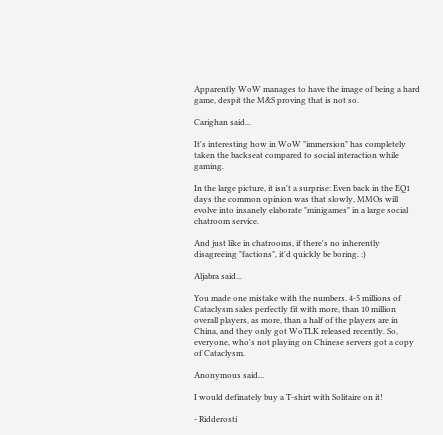Apparently WoW manages to have the image of being a hard game, despit the M&S proving that is not so.

Carighan said...

It's interesting how in WoW "immersion" has completely taken the backseat compared to social interaction while gaming.

In the large picture, it isn't a surprise: Even back in the EQ1 days the common opinion was that slowly, MMOs will evolve into insanely elaborate "minigames" in a large social chatroom service.

And just like in chatrooms, if there's no inherently disagreeing "factions", it'd quickly be boring. :)

Aljabra said...

You made one mistake with the numbers. 4-5 millions of Cataclysm sales perfectly fit with more, than 10 million overall players, as more, than a half of the players are in China, and they only got WoTLK released recently. So, everyone, who's not playing on Chinese servers got a copy of Cataclysm.

Anonymous said...

I would definately buy a T-shirt with Solitaire on it!

- Ridderosti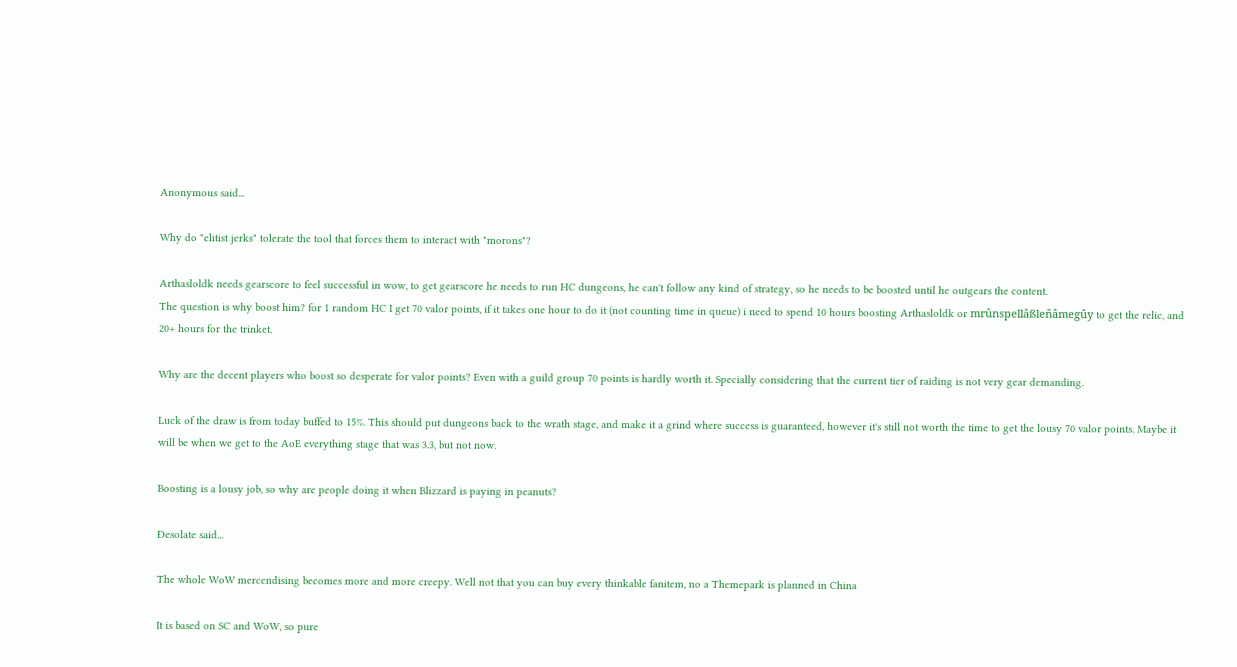Anonymous said...

Why do "elitist jerks" tolerate the tool that forces them to interact with "morons"?

Arthasloldk needs gearscore to feel successful in wow, to get gearscore he needs to run HC dungeons, he can't follow any kind of strategy, so he needs to be boosted until he outgears the content.
The question is why boost him? for 1 random HC I get 70 valor points, if it takes one hour to do it (not counting time in queue) i need to spend 10 hours boosting Arthasloldk or mrûnspellâßleñâmegûy to get the relic, and 20+ hours for the trinket.

Why are the decent players who boost so desperate for valor points? Even with a guild group 70 points is hardly worth it. Specially considering that the current tier of raiding is not very gear demanding.

Luck of the draw is from today buffed to 15%. This should put dungeons back to the wrath stage, and make it a grind where success is guaranteed, however it's still not worth the time to get the lousy 70 valor points. Maybe it will be when we get to the AoE everything stage that was 3.3, but not now.

Boosting is a lousy job, so why are people doing it when Blizzard is paying in peanuts?

Ðesolate said...

The whole WoW mercendising becomes more and more creepy. Well not that you can buy every thinkable fanitem, no a Themepark is planned in China

It is based on SC and WoW, so pure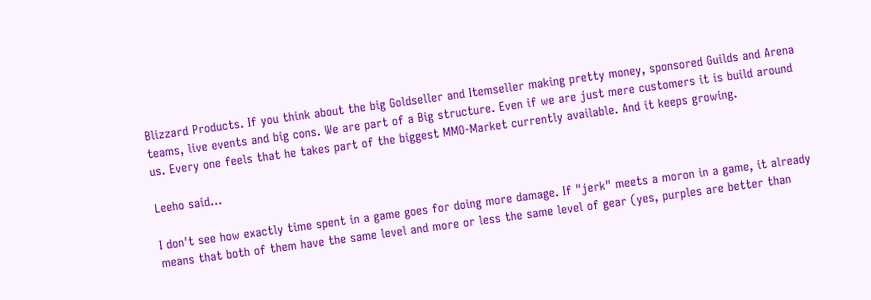Blizzard Products. If you think about the big Goldseller and Itemseller making pretty money, sponsored Guilds and Arena teams, live events and big cons. We are part of a Big structure. Even if we are just mere customers it is build around us. Every one feels that he takes part of the biggest MMO-Market currently available. And it keeps growing.

Leeho said...

I don't see how exactly time spent in a game goes for doing more damage. If "jerk" meets a moron in a game, it already means that both of them have the same level and more or less the same level of gear (yes, purples are better than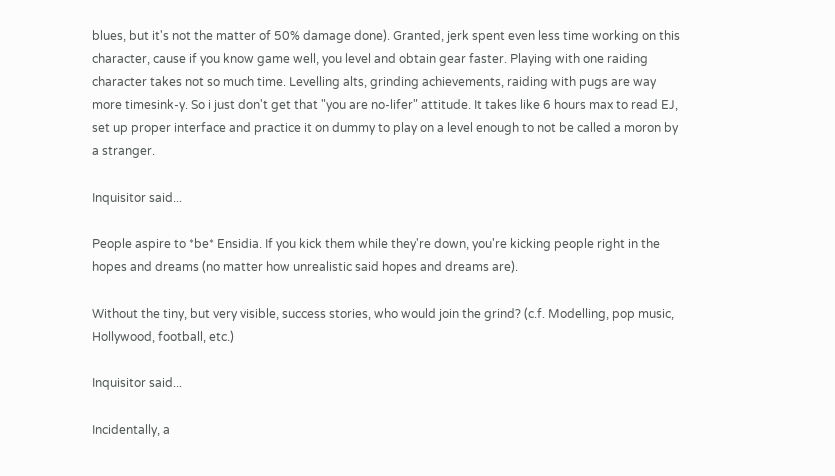blues, but it's not the matter of 50% damage done). Granted, jerk spent even less time working on this character, cause if you know game well, you level and obtain gear faster. Playing with one raiding character takes not so much time. Levelling alts, grinding achievements, raiding with pugs are way more timesink-y. So i just don't get that "you are no-lifer" attitude. It takes like 6 hours max to read EJ, set up proper interface and practice it on dummy to play on a level enough to not be called a moron by a stranger.

Inquisitor said...

People aspire to *be* Ensidia. If you kick them while they're down, you're kicking people right in the hopes and dreams (no matter how unrealistic said hopes and dreams are).

Without the tiny, but very visible, success stories, who would join the grind? (c.f. Modelling, pop music, Hollywood, football, etc.)

Inquisitor said...

Incidentally, a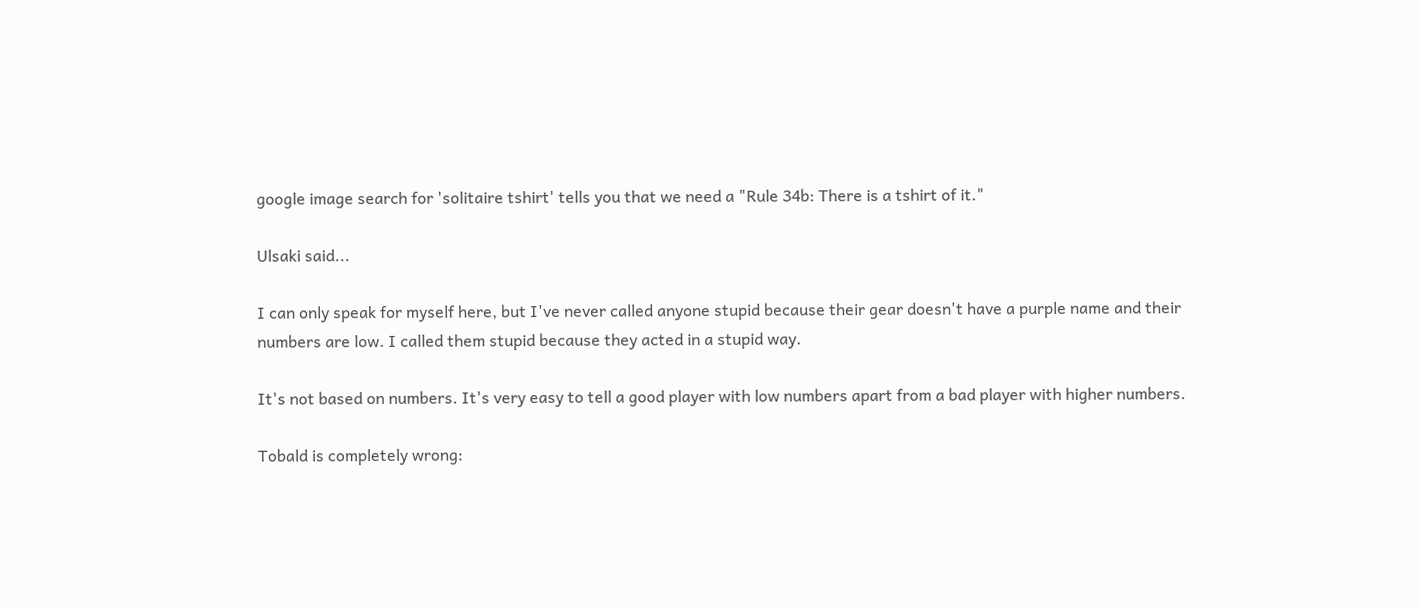google image search for 'solitaire tshirt' tells you that we need a "Rule 34b: There is a tshirt of it."

Ulsaki said...

I can only speak for myself here, but I've never called anyone stupid because their gear doesn't have a purple name and their numbers are low. I called them stupid because they acted in a stupid way.

It's not based on numbers. It's very easy to tell a good player with low numbers apart from a bad player with higher numbers.

Tobald is completely wrong: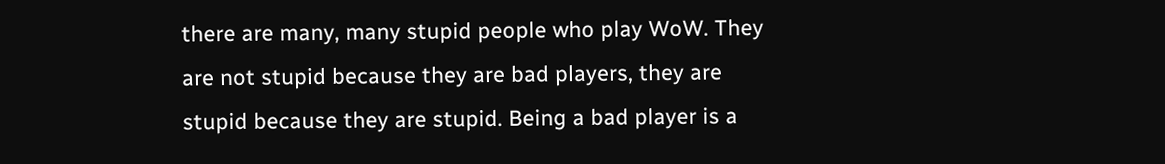there are many, many stupid people who play WoW. They are not stupid because they are bad players, they are stupid because they are stupid. Being a bad player is a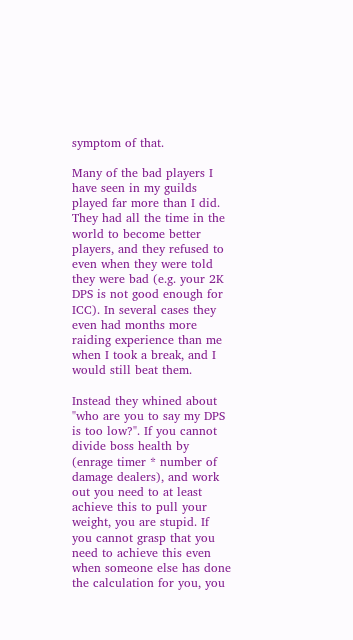symptom of that.

Many of the bad players I have seen in my guilds played far more than I did. They had all the time in the world to become better players, and they refused to even when they were told they were bad (e.g. your 2K DPS is not good enough for ICC). In several cases they even had months more raiding experience than me when I took a break, and I would still beat them.

Instead they whined about "who are you to say my DPS is too low?". If you cannot divide boss health by (enrage timer * number of damage dealers), and work out you need to at least achieve this to pull your weight, you are stupid. If you cannot grasp that you need to achieve this even when someone else has done the calculation for you, you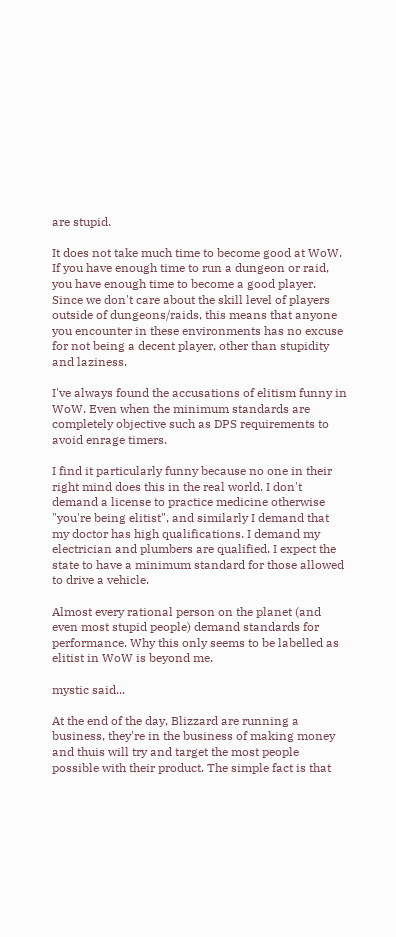are stupid.

It does not take much time to become good at WoW. If you have enough time to run a dungeon or raid, you have enough time to become a good player. Since we don't care about the skill level of players outside of dungeons/raids, this means that anyone you encounter in these environments has no excuse for not being a decent player, other than stupidity and laziness.

I've always found the accusations of elitism funny in WoW. Even when the minimum standards are completely objective such as DPS requirements to avoid enrage timers.

I find it particularly funny because no one in their right mind does this in the real world. I don't demand a license to practice medicine otherwise "you're being elitist", and similarly I demand that my doctor has high qualifications. I demand my electrician and plumbers are qualified. I expect the state to have a minimum standard for those allowed to drive a vehicle.

Almost every rational person on the planet (and even most stupid people) demand standards for performance. Why this only seems to be labelled as elitist in WoW is beyond me.

mystic said...

At the end of the day, Blizzard are running a business, they're in the business of making money and thuis will try and target the most people possible with their product. The simple fact is that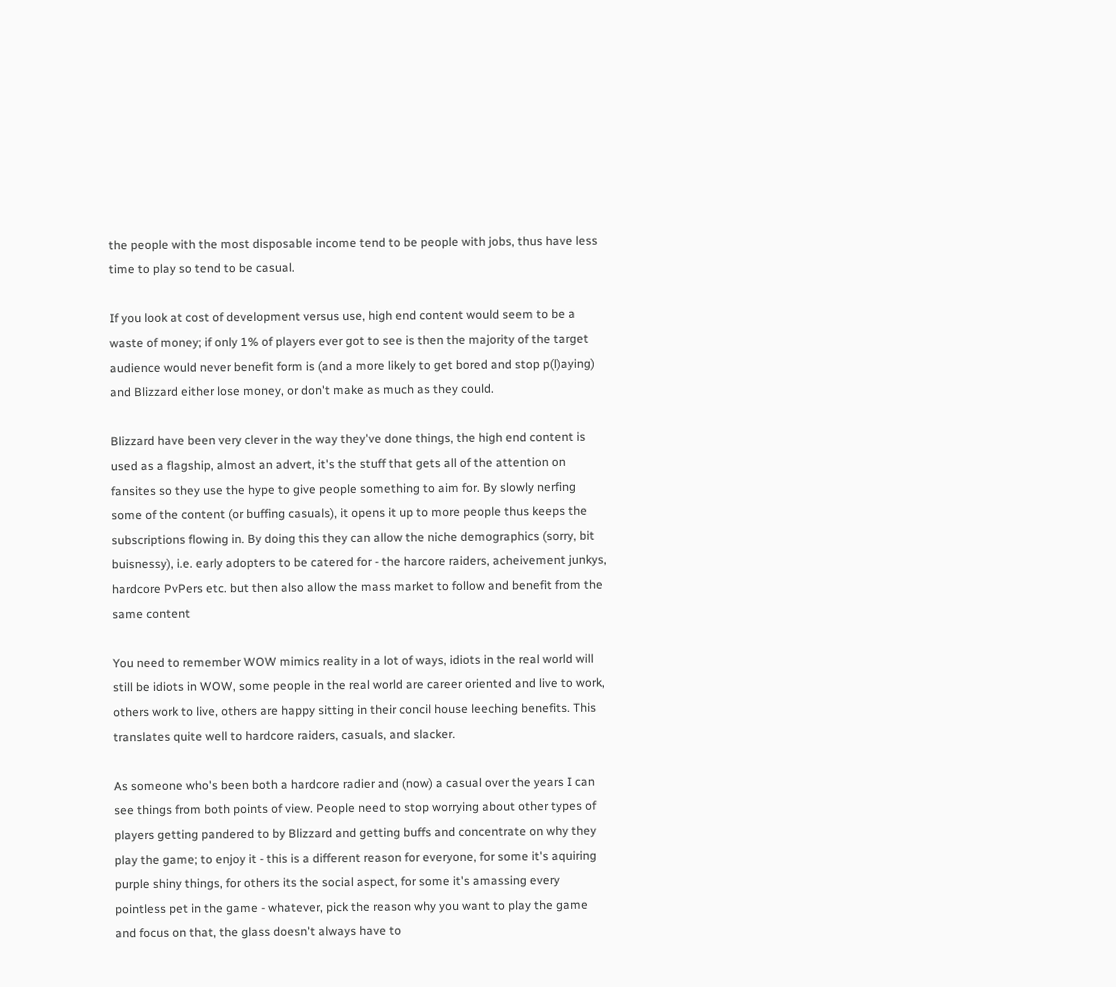the people with the most disposable income tend to be people with jobs, thus have less time to play so tend to be casual.

If you look at cost of development versus use, high end content would seem to be a waste of money; if only 1% of players ever got to see is then the majority of the target audience would never benefit form is (and a more likely to get bored and stop p(l)aying) and Blizzard either lose money, or don't make as much as they could.

Blizzard have been very clever in the way they've done things, the high end content is used as a flagship, almost an advert, it's the stuff that gets all of the attention on fansites so they use the hype to give people something to aim for. By slowly nerfing some of the content (or buffing casuals), it opens it up to more people thus keeps the subscriptions flowing in. By doing this they can allow the niche demographics (sorry, bit buisnessy), i.e. early adopters to be catered for - the harcore raiders, acheivement junkys, hardcore PvPers etc. but then also allow the mass market to follow and benefit from the same content

You need to remember WOW mimics reality in a lot of ways, idiots in the real world will still be idiots in WOW, some people in the real world are career oriented and live to work, others work to live, others are happy sitting in their concil house leeching benefits. This translates quite well to hardcore raiders, casuals, and slacker.

As someone who's been both a hardcore radier and (now) a casual over the years I can see things from both points of view. People need to stop worrying about other types of players getting pandered to by Blizzard and getting buffs and concentrate on why they play the game; to enjoy it - this is a different reason for everyone, for some it's aquiring purple shiny things, for others its the social aspect, for some it's amassing every pointless pet in the game - whatever, pick the reason why you want to play the game and focus on that, the glass doesn't always have to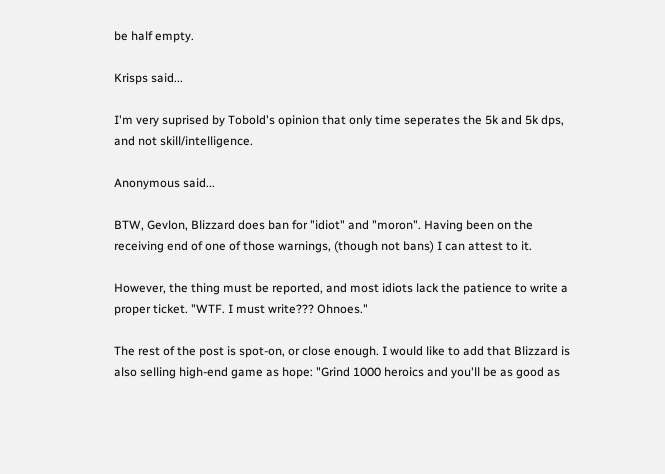be half empty.

Krisps said...

I'm very suprised by Tobold's opinion that only time seperates the 5k and 5k dps, and not skill/intelligence.

Anonymous said...

BTW, Gevlon, Blizzard does ban for "idiot" and "moron". Having been on the receiving end of one of those warnings, (though not bans) I can attest to it.

However, the thing must be reported, and most idiots lack the patience to write a proper ticket. "WTF. I must write??? Ohnoes."

The rest of the post is spot-on, or close enough. I would like to add that Blizzard is also selling high-end game as hope: "Grind 1000 heroics and you'll be as good as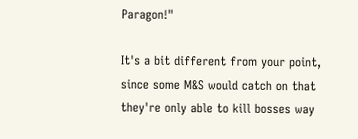Paragon!"

It's a bit different from your point, since some M&S would catch on that they're only able to kill bosses way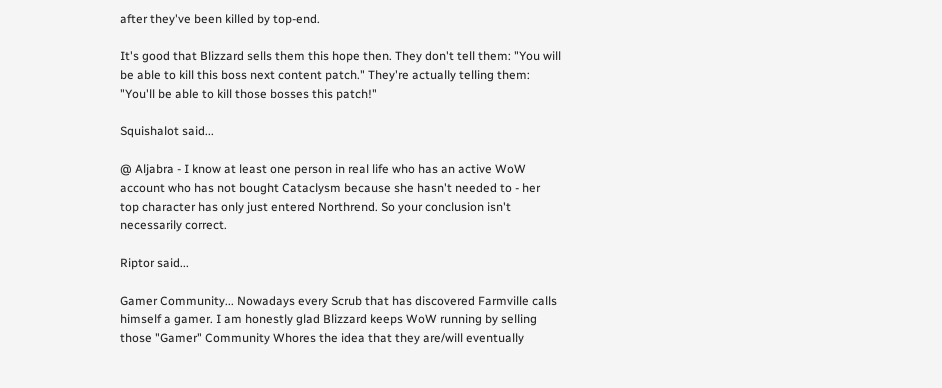after they've been killed by top-end.

It's good that Blizzard sells them this hope then. They don't tell them: "You will be able to kill this boss next content patch." They're actually telling them: "You'll be able to kill those bosses this patch!"

Squishalot said...

@ Aljabra - I know at least one person in real life who has an active WoW account who has not bought Cataclysm because she hasn't needed to - her top character has only just entered Northrend. So your conclusion isn't necessarily correct.

Riptor said...

Gamer Community... Nowadays every Scrub that has discovered Farmville calls himself a gamer. I am honestly glad Blizzard keeps WoW running by selling those "Gamer" Community Whores the idea that they are/will eventually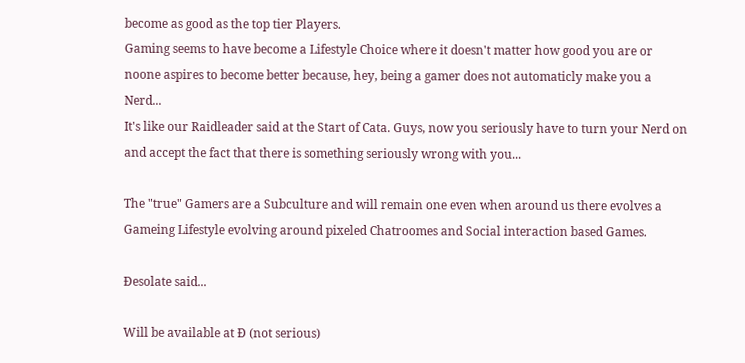become as good as the top tier Players.
Gaming seems to have become a Lifestyle Choice where it doesn't matter how good you are or noone aspires to become better because, hey, being a gamer does not automaticly make you a Nerd...
It's like our Raidleader said at the Start of Cata. Guys, now you seriously have to turn your Nerd on and accept the fact that there is something seriously wrong with you...

The "true" Gamers are a Subculture and will remain one even when around us there evolves a Gameing Lifestyle evolving around pixeled Chatroomes and Social interaction based Games.

Ðesolate said...

Will be available at Ð (not serious)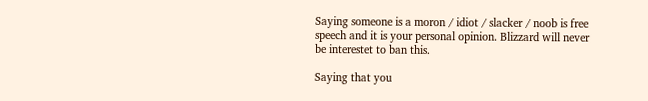Saying someone is a moron / idiot / slacker / noob is free speech and it is your personal opinion. Blizzard will never be interestet to ban this.

Saying that you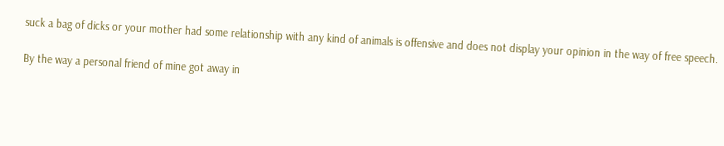suck a bag of dicks or your mother had some relationship with any kind of animals is offensive and does not display your opinion in the way of free speech.

By the way a personal friend of mine got away in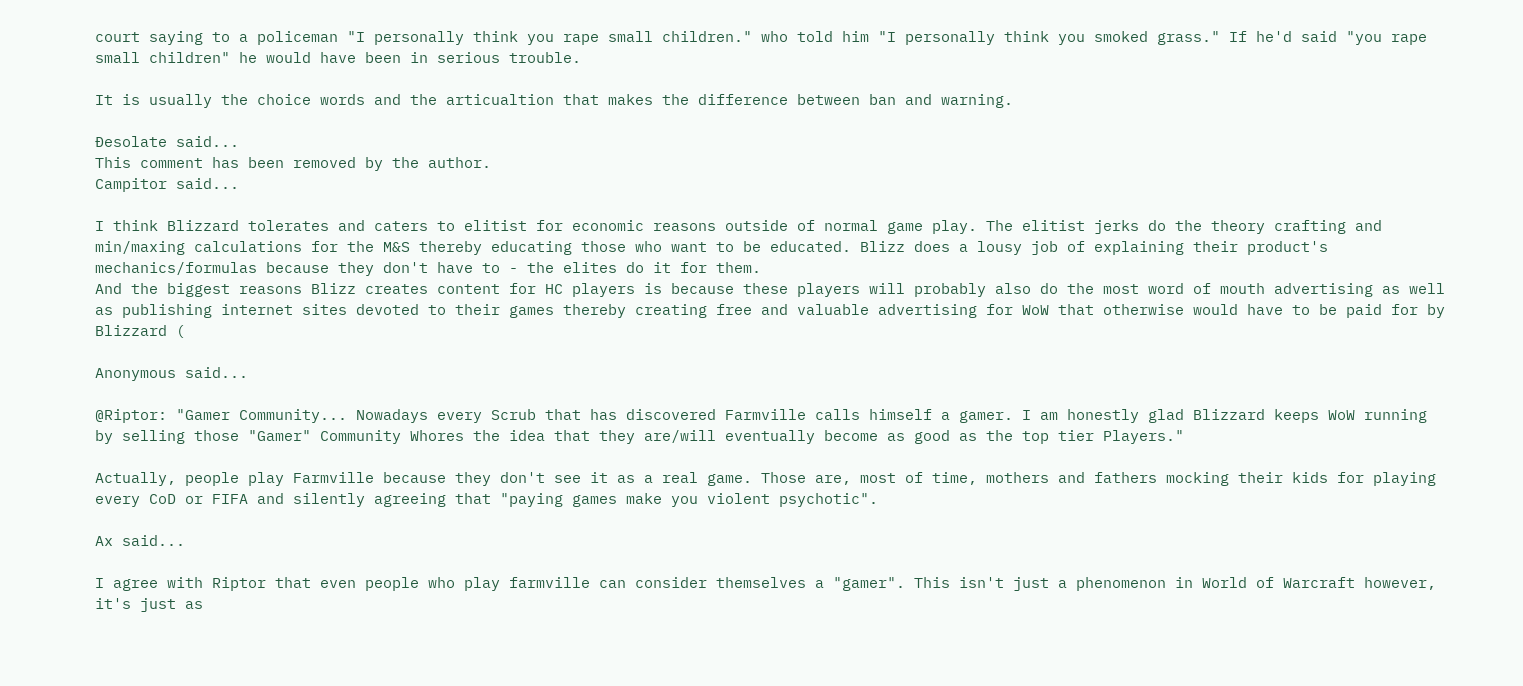court saying to a policeman "I personally think you rape small children." who told him "I personally think you smoked grass." If he'd said "you rape small children" he would have been in serious trouble.

It is usually the choice words and the articualtion that makes the difference between ban and warning.

Ðesolate said...
This comment has been removed by the author.
Campitor said...

I think Blizzard tolerates and caters to elitist for economic reasons outside of normal game play. The elitist jerks do the theory crafting and min/maxing calculations for the M&S thereby educating those who want to be educated. Blizz does a lousy job of explaining their product's mechanics/formulas because they don't have to - the elites do it for them.
And the biggest reasons Blizz creates content for HC players is because these players will probably also do the most word of mouth advertising as well as publishing internet sites devoted to their games thereby creating free and valuable advertising for WoW that otherwise would have to be paid for by Blizzard (

Anonymous said...

@Riptor: "Gamer Community... Nowadays every Scrub that has discovered Farmville calls himself a gamer. I am honestly glad Blizzard keeps WoW running by selling those "Gamer" Community Whores the idea that they are/will eventually become as good as the top tier Players."

Actually, people play Farmville because they don't see it as a real game. Those are, most of time, mothers and fathers mocking their kids for playing every CoD or FIFA and silently agreeing that "paying games make you violent psychotic".

Ax said...

I agree with Riptor that even people who play farmville can consider themselves a "gamer". This isn't just a phenomenon in World of Warcraft however, it's just as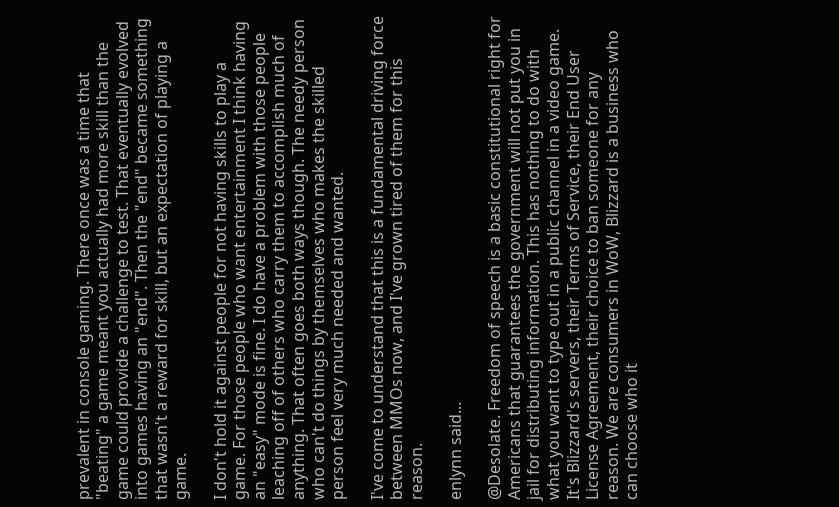prevalent in console gaming. There once was a time that "beating" a game meant you actually had more skill than the game could provide a challenge to test. That eventually evolved into games having an "end". Then the "end" became something that wasn't a reward for skill, but an expectation of playing a game.

I don't hold it against people for not having skills to play a game. For those people who want entertainment I think having an "easy" mode is fine. I do have a problem with those people leaching off of others who carry them to accomplish much of anything. That often goes both ways though. The needy person who can't do things by themselves who makes the skilled person feel very much needed and wanted.

I've come to understand that this is a fundamental driving force between MMOs now, and I've grown tired of them for this reason.

enlynn said...

@Desolate. Freedom of speech is a basic constitutional right for Americans that guarantees the government will not put you in jail for distributing information. This has nothing to do with what you want to type out in a public channel in a video game. It's Blizzard's servers, their Terms of Service, their End User License Agreement, their choice to ban someone for any reason. We are consumers in WoW, Blizzard is a business who can choose who it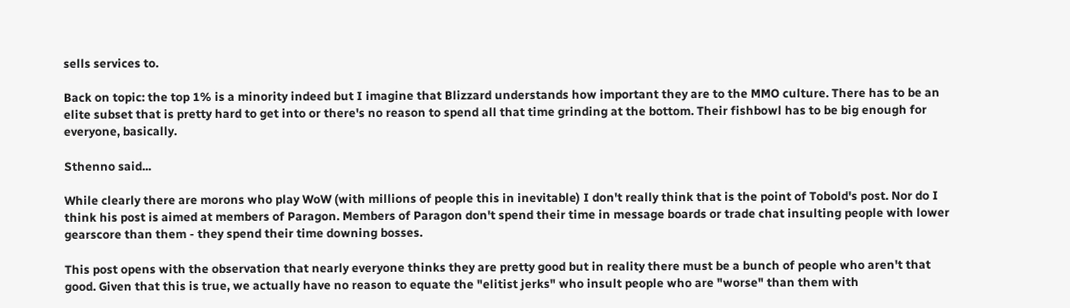sells services to.

Back on topic: the top 1% is a minority indeed but I imagine that Blizzard understands how important they are to the MMO culture. There has to be an elite subset that is pretty hard to get into or there's no reason to spend all that time grinding at the bottom. Their fishbowl has to be big enough for everyone, basically.

Sthenno said...

While clearly there are morons who play WoW (with millions of people this in inevitable) I don't really think that is the point of Tobold's post. Nor do I think his post is aimed at members of Paragon. Members of Paragon don't spend their time in message boards or trade chat insulting people with lower gearscore than them - they spend their time downing bosses.

This post opens with the observation that nearly everyone thinks they are pretty good but in reality there must be a bunch of people who aren't that good. Given that this is true, we actually have no reason to equate the "elitist jerks" who insult people who are "worse" than them with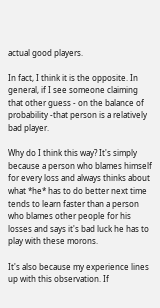actual good players.

In fact, I think it is the opposite. In general, if I see someone claiming that other guess - on the balance of probability -that person is a relatively bad player.

Why do I think this way? It's simply because a person who blames himself for every loss and always thinks about what *he* has to do better next time tends to learn faster than a person who blames other people for his losses and says it's bad luck he has to play with these morons.

It's also because my experience lines up with this observation. If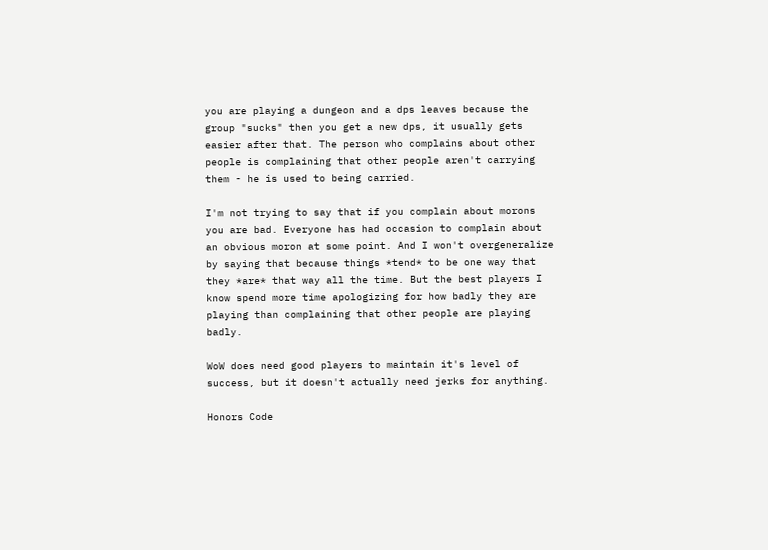you are playing a dungeon and a dps leaves because the group "sucks" then you get a new dps, it usually gets easier after that. The person who complains about other people is complaining that other people aren't carrying them - he is used to being carried.

I'm not trying to say that if you complain about morons you are bad. Everyone has had occasion to complain about an obvious moron at some point. And I won't overgeneralize by saying that because things *tend* to be one way that they *are* that way all the time. But the best players I know spend more time apologizing for how badly they are playing than complaining that other people are playing badly.

WoW does need good players to maintain it's level of success, but it doesn't actually need jerks for anything.

Honors Code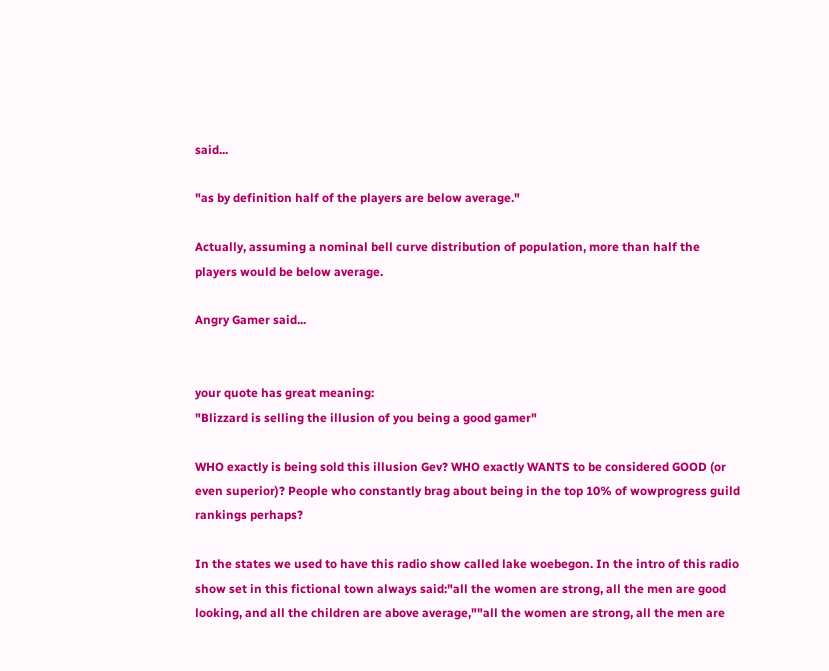said...

"as by definition half of the players are below average."

Actually, assuming a nominal bell curve distribution of population, more than half the players would be below average.

Angry Gamer said...


your quote has great meaning:
"Blizzard is selling the illusion of you being a good gamer"

WHO exactly is being sold this illusion Gev? WHO exactly WANTS to be considered GOOD (or even superior)? People who constantly brag about being in the top 10% of wowprogress guild rankings perhaps?

In the states we used to have this radio show called lake woebegon. In the intro of this radio show set in this fictional town always said:"all the women are strong, all the men are good looking, and all the children are above average,""all the women are strong, all the men are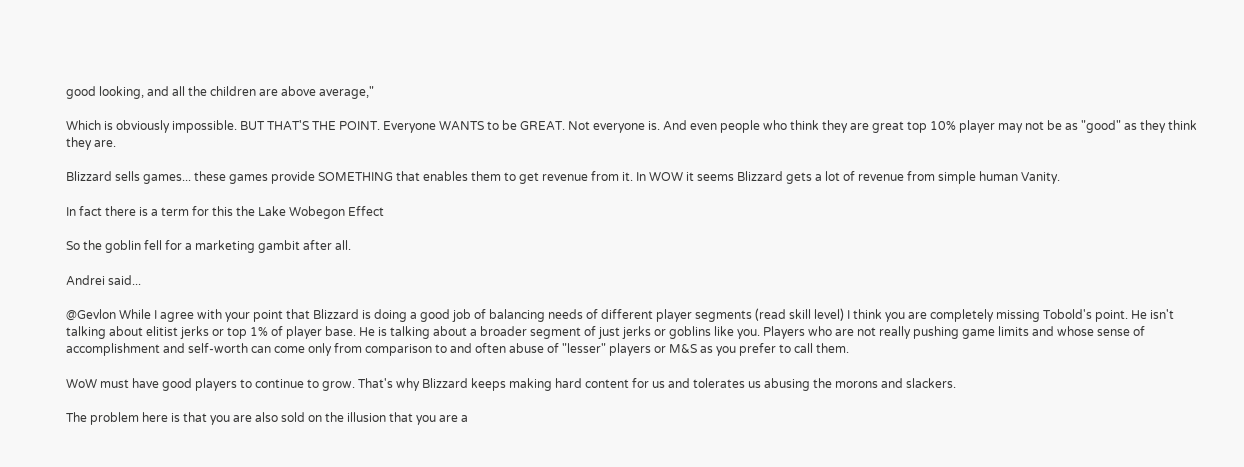good looking, and all the children are above average,"

Which is obviously impossible. BUT THAT'S THE POINT. Everyone WANTS to be GREAT. Not everyone is. And even people who think they are great top 10% player may not be as "good" as they think they are.

Blizzard sells games... these games provide SOMETHING that enables them to get revenue from it. In WOW it seems Blizzard gets a lot of revenue from simple human Vanity.

In fact there is a term for this the Lake Wobegon Effect

So the goblin fell for a marketing gambit after all.

Andrei said...

@Gevlon While I agree with your point that Blizzard is doing a good job of balancing needs of different player segments (read skill level) I think you are completely missing Tobold's point. He isn't talking about elitist jerks or top 1% of player base. He is talking about a broader segment of just jerks or goblins like you. Players who are not really pushing game limits and whose sense of accomplishment and self-worth can come only from comparison to and often abuse of "lesser" players or M&S as you prefer to call them.

WoW must have good players to continue to grow. That's why Blizzard keeps making hard content for us and tolerates us abusing the morons and slackers.

The problem here is that you are also sold on the illusion that you are a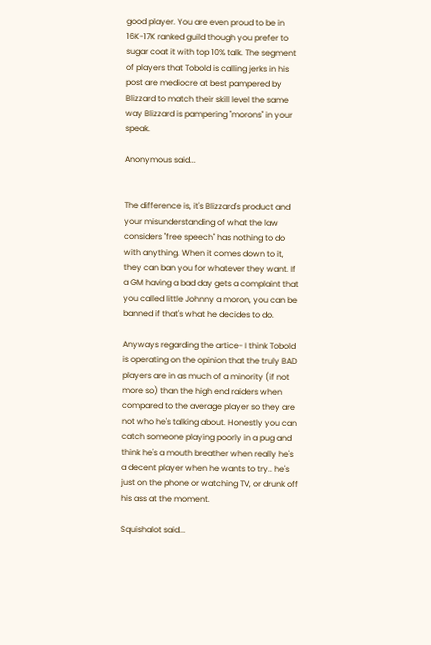good player. You are even proud to be in 16K-17K ranked guild though you prefer to sugar coat it with top 10% talk. The segment of players that Tobold is calling jerks in his post are mediocre at best pampered by Blizzard to match their skill level the same way Blizzard is pampering "morons" in your speak.

Anonymous said...


The difference is, it's Blizzard's product and your misunderstanding of what the law considers "free speech" has nothing to do with anything. When it comes down to it, they can ban you for whatever they want. If a GM having a bad day gets a complaint that you called little Johnny a moron, you can be banned if that's what he decides to do.

Anyways regarding the artice- I think Tobold is operating on the opinion that the truly BAD players are in as much of a minority (if not more so) than the high end raiders when compared to the average player so they are not who he's talking about. Honestly you can catch someone playing poorly in a pug and think he's a mouth breather when really he's a decent player when he wants to try.. he's just on the phone or watching TV, or drunk off his ass at the moment.

Squishalot said...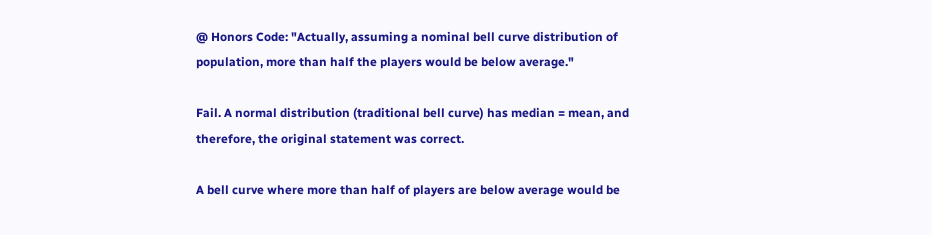@ Honors Code: "Actually, assuming a nominal bell curve distribution of population, more than half the players would be below average."

Fail. A normal distribution (traditional bell curve) has median = mean, and therefore, the original statement was correct.

A bell curve where more than half of players are below average would be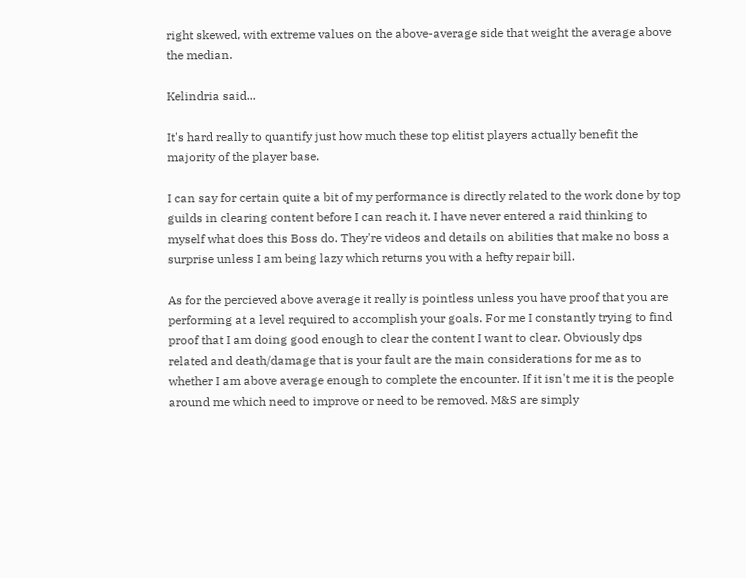right skewed, with extreme values on the above-average side that weight the average above the median.

Kelindria said...

It's hard really to quantify just how much these top elitist players actually benefit the majority of the player base.

I can say for certain quite a bit of my performance is directly related to the work done by top guilds in clearing content before I can reach it. I have never entered a raid thinking to myself what does this Boss do. They're videos and details on abilities that make no boss a surprise unless I am being lazy which returns you with a hefty repair bill.

As for the percieved above average it really is pointless unless you have proof that you are performing at a level required to accomplish your goals. For me I constantly trying to find proof that I am doing good enough to clear the content I want to clear. Obviously dps related and death/damage that is your fault are the main considerations for me as to whether I am above average enough to complete the encounter. If it isn't me it is the people around me which need to improve or need to be removed. M&S are simply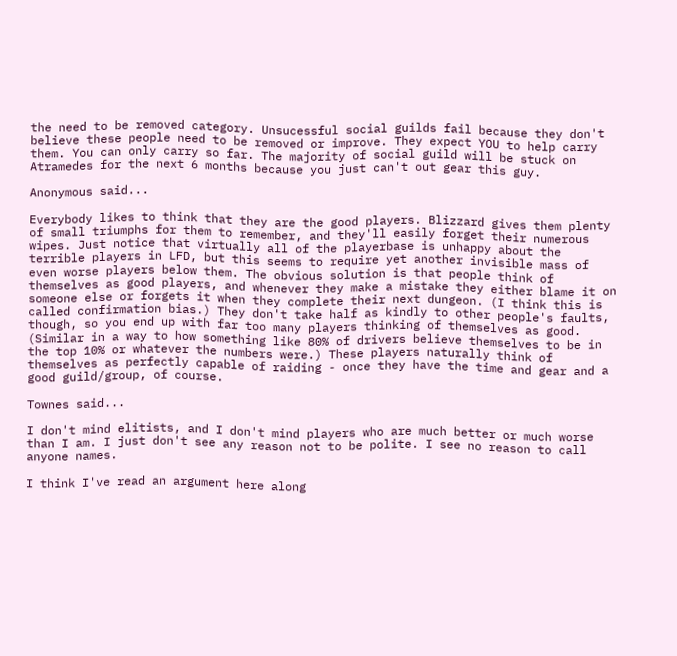the need to be removed category. Unsucessful social guilds fail because they don't believe these people need to be removed or improve. They expect YOU to help carry them. You can only carry so far. The majority of social guild will be stuck on Atramedes for the next 6 months because you just can't out gear this guy.

Anonymous said...

Everybody likes to think that they are the good players. Blizzard gives them plenty of small triumphs for them to remember, and they'll easily forget their numerous wipes. Just notice that virtually all of the playerbase is unhappy about the terrible players in LFD, but this seems to require yet another invisible mass of even worse players below them. The obvious solution is that people think of themselves as good players, and whenever they make a mistake they either blame it on someone else or forgets it when they complete their next dungeon. (I think this is called confirmation bias.) They don't take half as kindly to other people's faults, though, so you end up with far too many players thinking of themselves as good. (Similar in a way to how something like 80% of drivers believe themselves to be in the top 10% or whatever the numbers were.) These players naturally think of themselves as perfectly capable of raiding - once they have the time and gear and a good guild/group, of course.

Townes said...

I don't mind elitists, and I don't mind players who are much better or much worse than I am. I just don't see any reason not to be polite. I see no reason to call anyone names.

I think I've read an argument here along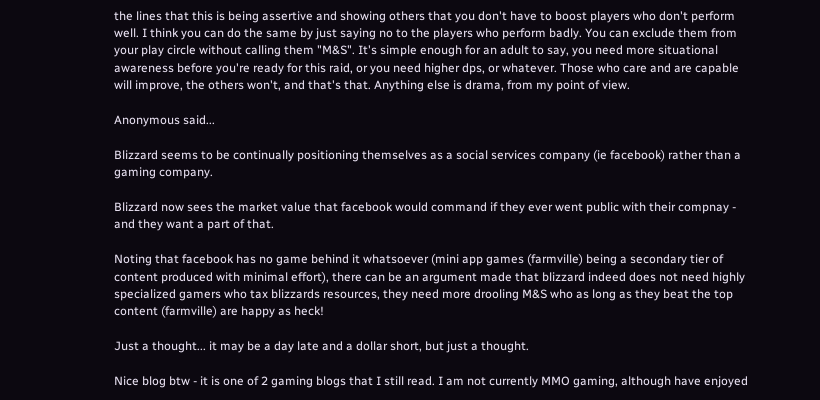the lines that this is being assertive and showing others that you don't have to boost players who don't perform well. I think you can do the same by just saying no to the players who perform badly. You can exclude them from your play circle without calling them "M&S". It's simple enough for an adult to say, you need more situational awareness before you're ready for this raid, or you need higher dps, or whatever. Those who care and are capable will improve, the others won't, and that's that. Anything else is drama, from my point of view.

Anonymous said...

Blizzard seems to be continually positioning themselves as a social services company (ie facebook) rather than a gaming company.

Blizzard now sees the market value that facebook would command if they ever went public with their compnay - and they want a part of that.

Noting that facebook has no game behind it whatsoever (mini app games (farmville) being a secondary tier of content produced with minimal effort), there can be an argument made that blizzard indeed does not need highly specialized gamers who tax blizzards resources, they need more drooling M&S who as long as they beat the top content (farmville) are happy as heck!

Just a thought... it may be a day late and a dollar short, but just a thought.

Nice blog btw - it is one of 2 gaming blogs that I still read. I am not currently MMO gaming, although have enjoyed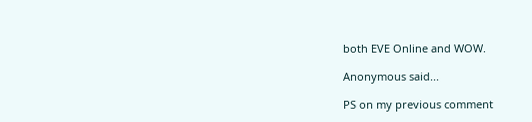both EVE Online and WOW.

Anonymous said...

PS on my previous comment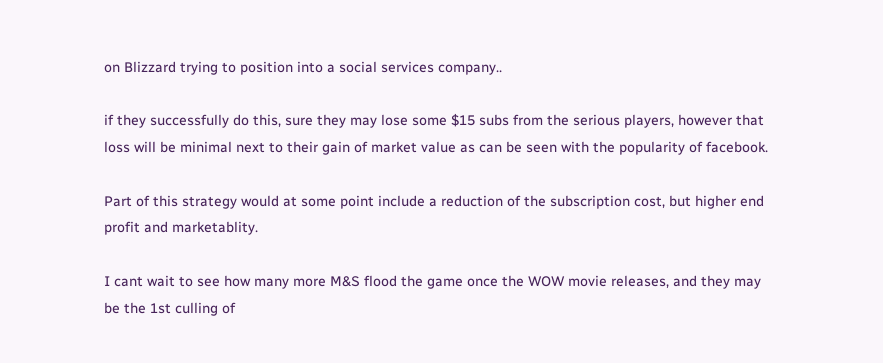on Blizzard trying to position into a social services company..

if they successfully do this, sure they may lose some $15 subs from the serious players, however that loss will be minimal next to their gain of market value as can be seen with the popularity of facebook.

Part of this strategy would at some point include a reduction of the subscription cost, but higher end profit and marketablity.

I cant wait to see how many more M&S flood the game once the WOW movie releases, and they may be the 1st culling of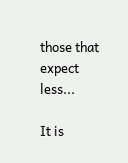those that expect less...

It is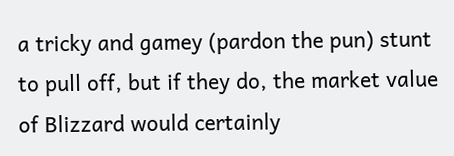a tricky and gamey (pardon the pun) stunt to pull off, but if they do, the market value of Blizzard would certainly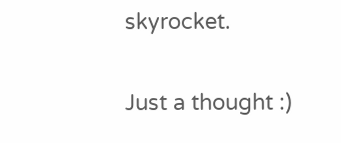skyrocket.

Just a thought :)